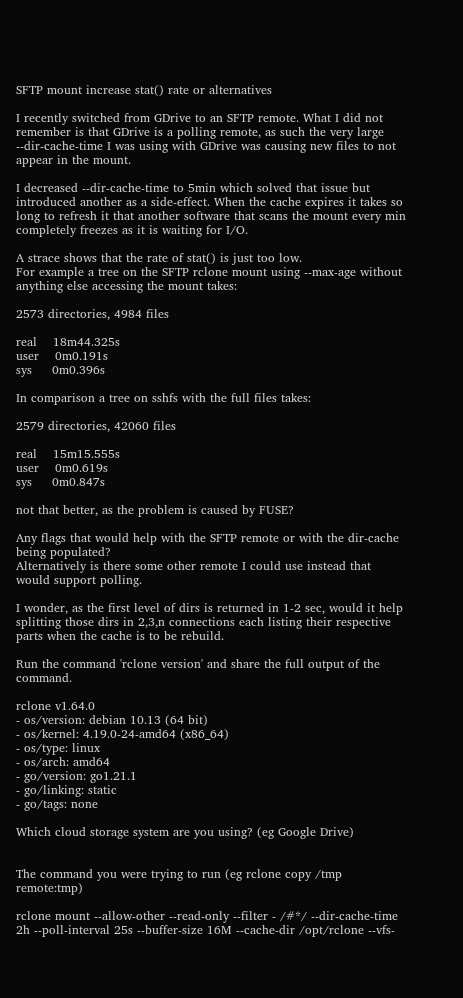SFTP mount increase stat() rate or alternatives

I recently switched from GDrive to an SFTP remote. What I did not remember is that GDrive is a polling remote, as such the very large --dir-cache-time I was using with GDrive was causing new files to not appear in the mount.

I decreased --dir-cache-time to 5min which solved that issue but introduced another as a side-effect. When the cache expires it takes so long to refresh it that another software that scans the mount every min completely freezes as it is waiting for I/O.

A strace shows that the rate of stat() is just too low.
For example a tree on the SFTP rclone mount using --max-age without anything else accessing the mount takes:

2573 directories, 4984 files

real    18m44.325s
user    0m0.191s
sys     0m0.396s

In comparison a tree on sshfs with the full files takes:

2579 directories, 42060 files

real    15m15.555s
user    0m0.619s
sys     0m0.847s

not that better, as the problem is caused by FUSE?

Any flags that would help with the SFTP remote or with the dir-cache being populated?
Alternatively is there some other remote I could use instead that would support polling.

I wonder, as the first level of dirs is returned in 1-2 sec, would it help splitting those dirs in 2,3,n connections each listing their respective parts when the cache is to be rebuild.

Run the command 'rclone version' and share the full output of the command.

rclone v1.64.0
- os/version: debian 10.13 (64 bit)
- os/kernel: 4.19.0-24-amd64 (x86_64)
- os/type: linux
- os/arch: amd64
- go/version: go1.21.1
- go/linking: static
- go/tags: none

Which cloud storage system are you using? (eg Google Drive)


The command you were trying to run (eg rclone copy /tmp remote:tmp)

rclone mount --allow-other --read-only --filter - /#*/ --dir-cache-time 2h --poll-interval 25s --buffer-size 16M --cache-dir /opt/rclone --vfs-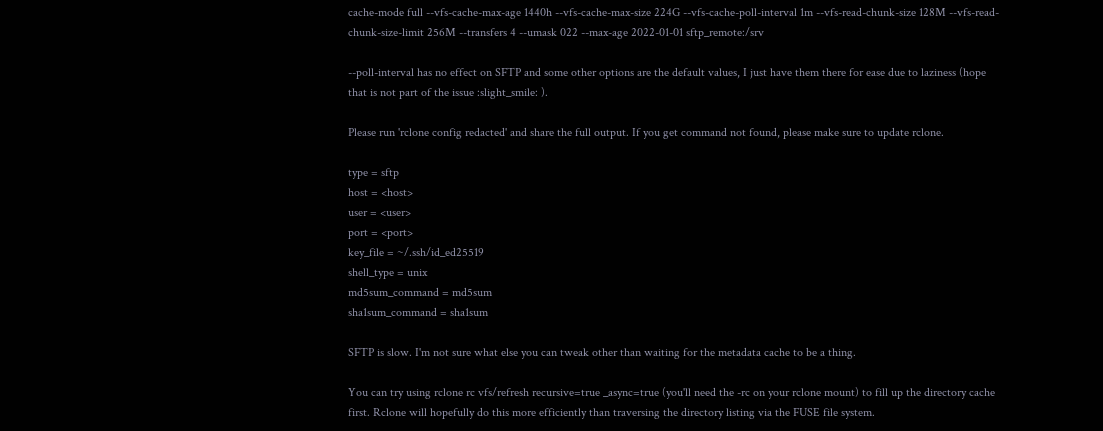cache-mode full --vfs-cache-max-age 1440h --vfs-cache-max-size 224G --vfs-cache-poll-interval 1m --vfs-read-chunk-size 128M --vfs-read-chunk-size-limit 256M --transfers 4 --umask 022 --max-age 2022-01-01 sftp_remote:/srv

--poll-interval has no effect on SFTP and some other options are the default values, I just have them there for ease due to laziness (hope that is not part of the issue :slight_smile: ).

Please run 'rclone config redacted' and share the full output. If you get command not found, please make sure to update rclone.

type = sftp
host = <host>
user = <user>
port = <port>
key_file = ~/.ssh/id_ed25519
shell_type = unix
md5sum_command = md5sum
sha1sum_command = sha1sum

SFTP is slow. I'm not sure what else you can tweak other than waiting for the metadata cache to be a thing.

You can try using rclone rc vfs/refresh recursive=true _async=true (you'll need the -rc on your rclone mount) to fill up the directory cache first. Rclone will hopefully do this more efficiently than traversing the directory listing via the FUSE file system.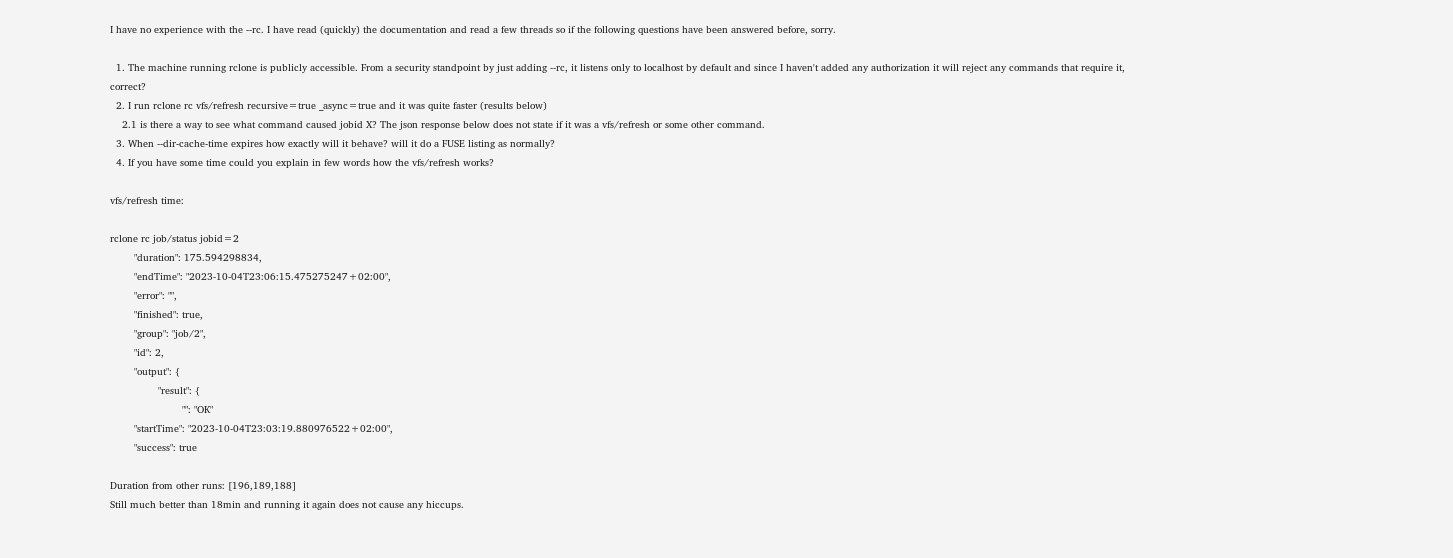I have no experience with the --rc. I have read (quickly) the documentation and read a few threads so if the following questions have been answered before, sorry.

  1. The machine running rclone is publicly accessible. From a security standpoint by just adding --rc, it listens only to localhost by default and since I haven't added any authorization it will reject any commands that require it, correct?
  2. I run rclone rc vfs/refresh recursive=true _async=true and it was quite faster (results below)
    2.1 is there a way to see what command caused jobid X? The json response below does not state if it was a vfs/refresh or some other command.
  3. When --dir-cache-time expires how exactly will it behave? will it do a FUSE listing as normally?
  4. If you have some time could you explain in few words how the vfs/refresh works?

vfs/refresh time:

rclone rc job/status jobid=2
        "duration": 175.594298834,
        "endTime": "2023-10-04T23:06:15.475275247+02:00",
        "error": "",
        "finished": true,
        "group": "job/2",
        "id": 2,
        "output": {
                "result": {
                        "": "OK"
        "startTime": "2023-10-04T23:03:19.880976522+02:00",
        "success": true

Duration from other runs: [196,189,188]
Still much better than 18min and running it again does not cause any hiccups.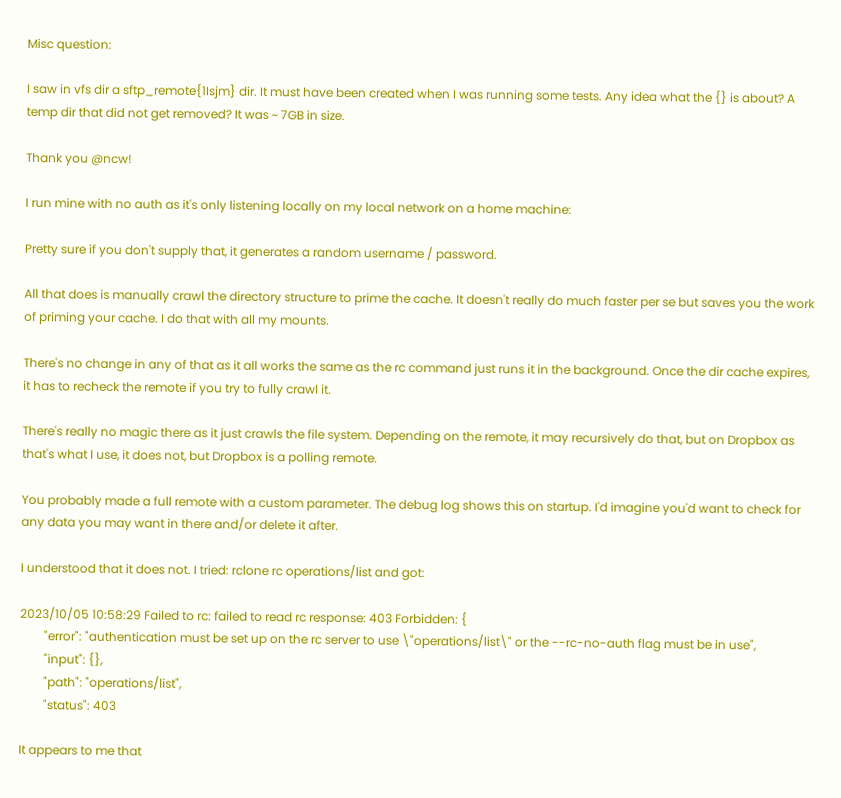Misc question:

I saw in vfs dir a sftp_remote{1Isjm} dir. It must have been created when I was running some tests. Any idea what the {} is about? A temp dir that did not get removed? It was ~ 7GB in size.

Thank you @ncw!

I run mine with no auth as it's only listening locally on my local network on a home machine:

Pretty sure if you don't supply that, it generates a random username / password.

All that does is manually crawl the directory structure to prime the cache. It doesn't really do much faster per se but saves you the work of priming your cache. I do that with all my mounts.

There's no change in any of that as it all works the same as the rc command just runs it in the background. Once the dir cache expires, it has to recheck the remote if you try to fully crawl it.

There's really no magic there as it just crawls the file system. Depending on the remote, it may recursively do that, but on Dropbox as that's what I use, it does not, but Dropbox is a polling remote.

You probably made a full remote with a custom parameter. The debug log shows this on startup. I'd imagine you'd want to check for any data you may want in there and/or delete it after.

I understood that it does not. I tried: rclone rc operations/list and got:

2023/10/05 10:58:29 Failed to rc: failed to read rc response: 403 Forbidden: {
        "error": "authentication must be set up on the rc server to use \"operations/list\" or the --rc-no-auth flag must be in use",
        "input": {},
        "path": "operations/list",
        "status": 403

It appears to me that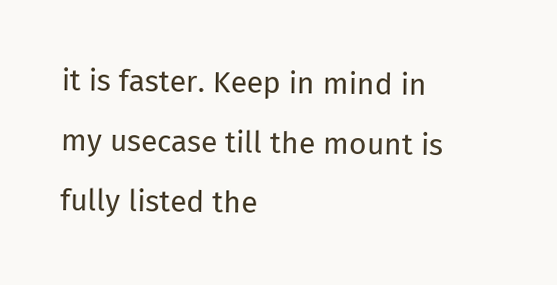it is faster. Keep in mind in my usecase till the mount is fully listed the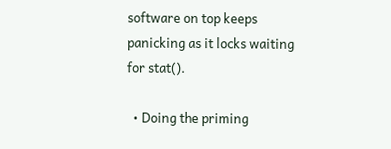software on top keeps panicking as it locks waiting for stat().

  • Doing the priming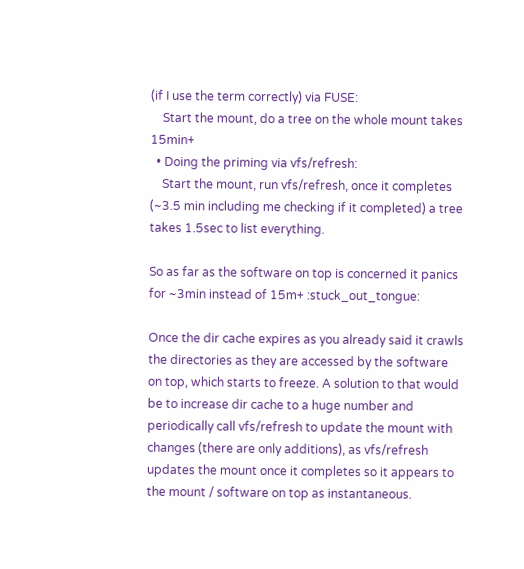(if I use the term correctly) via FUSE:
    Start the mount, do a tree on the whole mount takes 15min+
  • Doing the priming via vfs/refresh:
    Start the mount, run vfs/refresh, once it completes (~3.5 min including me checking if it completed) a tree takes 1.5sec to list everything.

So as far as the software on top is concerned it panics for ~3min instead of 15m+ :stuck_out_tongue:

Once the dir cache expires as you already said it crawls the directories as they are accessed by the software on top, which starts to freeze. A solution to that would be to increase dir cache to a huge number and periodically call vfs/refresh to update the mount with changes (there are only additions), as vfs/refresh updates the mount once it completes so it appears to the mount / software on top as instantaneous.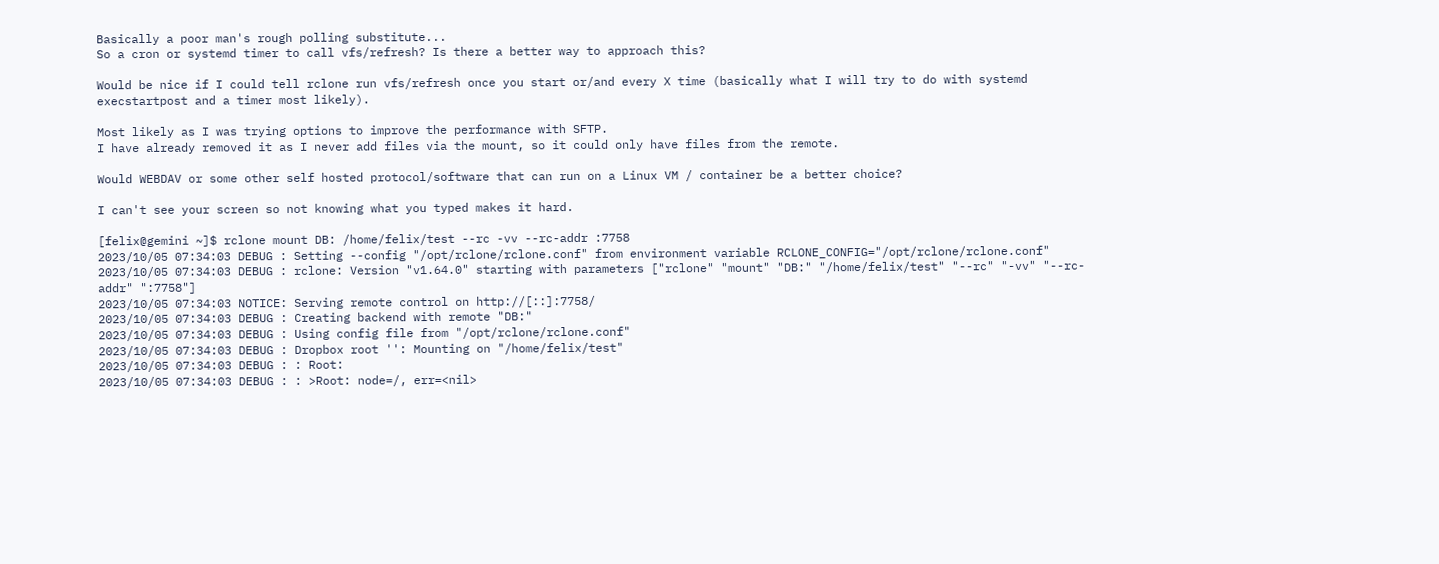Basically a poor man's rough polling substitute...
So a cron or systemd timer to call vfs/refresh? Is there a better way to approach this?

Would be nice if I could tell rclone run vfs/refresh once you start or/and every X time (basically what I will try to do with systemd execstartpost and a timer most likely).

Most likely as I was trying options to improve the performance with SFTP.
I have already removed it as I never add files via the mount, so it could only have files from the remote.

Would WEBDAV or some other self hosted protocol/software that can run on a Linux VM / container be a better choice?

I can't see your screen so not knowing what you typed makes it hard.

[felix@gemini ~]$ rclone mount DB: /home/felix/test --rc -vv --rc-addr :7758
2023/10/05 07:34:03 DEBUG : Setting --config "/opt/rclone/rclone.conf" from environment variable RCLONE_CONFIG="/opt/rclone/rclone.conf"
2023/10/05 07:34:03 DEBUG : rclone: Version "v1.64.0" starting with parameters ["rclone" "mount" "DB:" "/home/felix/test" "--rc" "-vv" "--rc-addr" ":7758"]
2023/10/05 07:34:03 NOTICE: Serving remote control on http://[::]:7758/
2023/10/05 07:34:03 DEBUG : Creating backend with remote "DB:"
2023/10/05 07:34:03 DEBUG : Using config file from "/opt/rclone/rclone.conf"
2023/10/05 07:34:03 DEBUG : Dropbox root '': Mounting on "/home/felix/test"
2023/10/05 07:34:03 DEBUG : : Root:
2023/10/05 07:34:03 DEBUG : : >Root: node=/, err=<nil>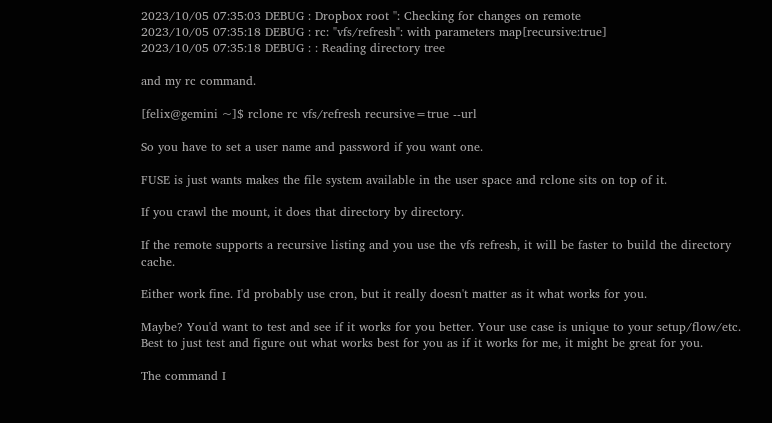2023/10/05 07:35:03 DEBUG : Dropbox root '': Checking for changes on remote
2023/10/05 07:35:18 DEBUG : rc: "vfs/refresh": with parameters map[recursive:true]
2023/10/05 07:35:18 DEBUG : : Reading directory tree

and my rc command.

[felix@gemini ~]$ rclone rc vfs/refresh recursive=true --url

So you have to set a user name and password if you want one.

FUSE is just wants makes the file system available in the user space and rclone sits on top of it.

If you crawl the mount, it does that directory by directory.

If the remote supports a recursive listing and you use the vfs refresh, it will be faster to build the directory cache.

Either work fine. I'd probably use cron, but it really doesn't matter as it what works for you.

Maybe? You'd want to test and see if it works for you better. Your use case is unique to your setup/flow/etc. Best to just test and figure out what works best for you as if it works for me, it might be great for you.

The command I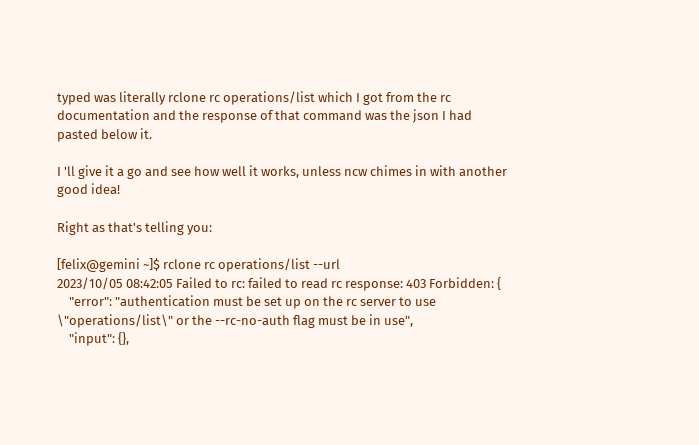typed was literally rclone rc operations/list which I got from the rc documentation and the response of that command was the json I had pasted below it.

I 'll give it a go and see how well it works, unless ncw chimes in with another good idea!

Right as that's telling you:

[felix@gemini ~]$ rclone rc operations/list --url
2023/10/05 08:42:05 Failed to rc: failed to read rc response: 403 Forbidden: {
    "error": "authentication must be set up on the rc server to use \"operations/list\" or the --rc-no-auth flag must be in use",
    "input": {},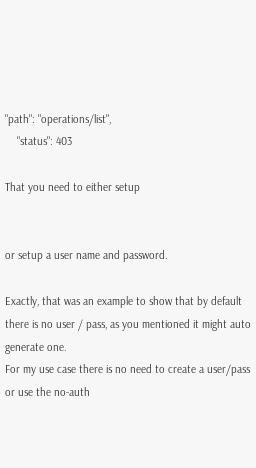"path": "operations/list",
    "status": 403

That you need to either setup


or setup a user name and password.

Exactly, that was an example to show that by default there is no user / pass, as you mentioned it might auto generate one.
For my use case there is no need to create a user/pass or use the no-auth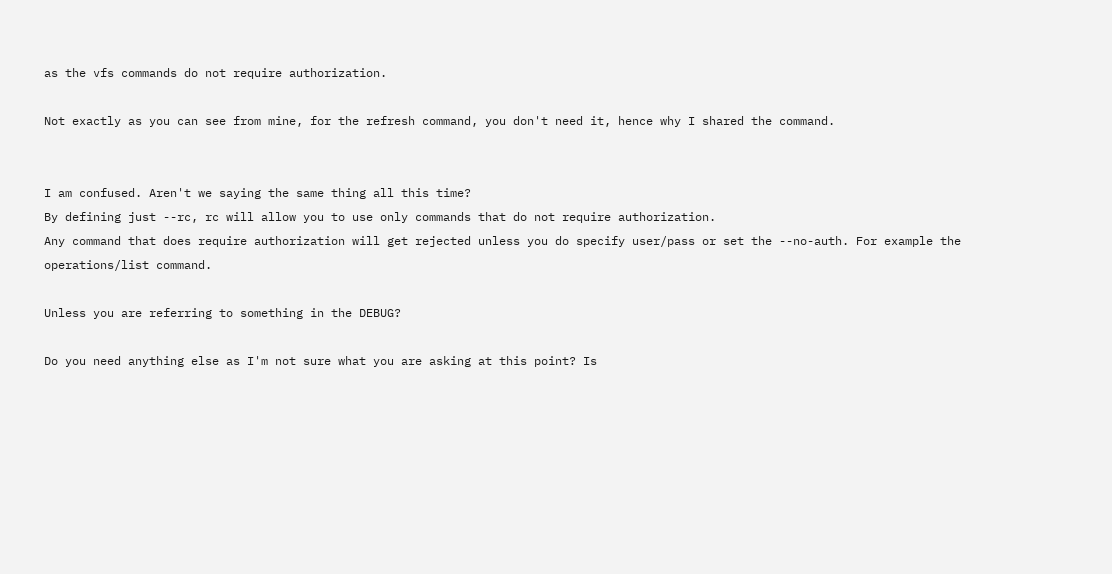as the vfs commands do not require authorization.

Not exactly as you can see from mine, for the refresh command, you don't need it, hence why I shared the command.


I am confused. Aren't we saying the same thing all this time?
By defining just --rc, rc will allow you to use only commands that do not require authorization.
Any command that does require authorization will get rejected unless you do specify user/pass or set the --no-auth. For example the operations/list command.

Unless you are referring to something in the DEBUG?

Do you need anything else as I'm not sure what you are asking at this point? Is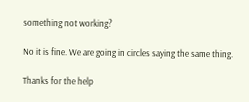something not working?

No it is fine. We are going in circles saying the same thing.

Thanks for the help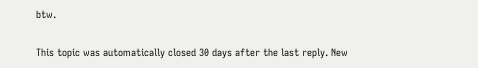btw.

This topic was automatically closed 30 days after the last reply. New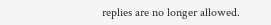replies are no longer allowed.